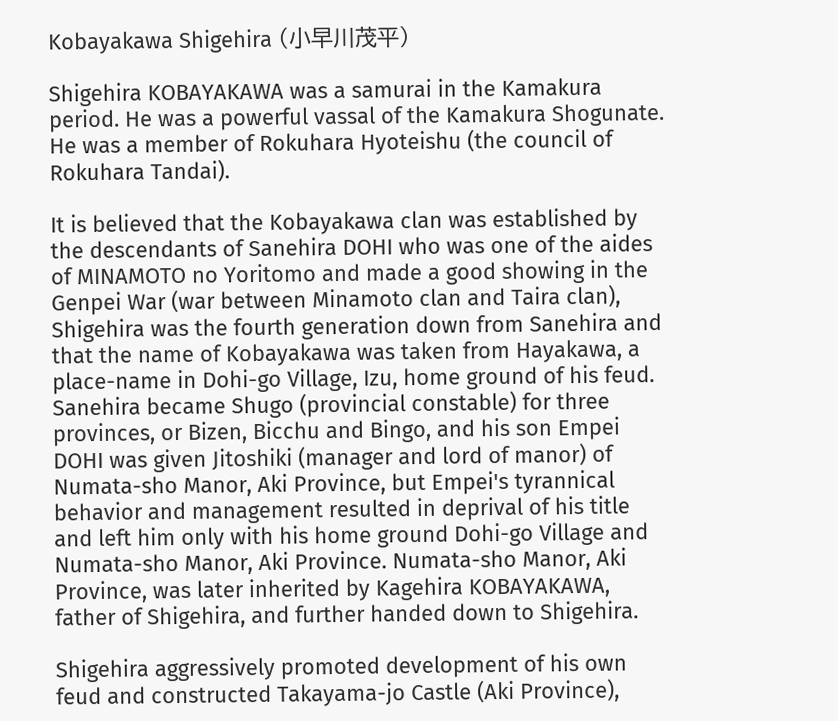Kobayakawa Shigehira (小早川茂平)

Shigehira KOBAYAKAWA was a samurai in the Kamakura period. He was a powerful vassal of the Kamakura Shogunate. He was a member of Rokuhara Hyoteishu (the council of Rokuhara Tandai).

It is believed that the Kobayakawa clan was established by the descendants of Sanehira DOHI who was one of the aides of MINAMOTO no Yoritomo and made a good showing in the Genpei War (war between Minamoto clan and Taira clan), Shigehira was the fourth generation down from Sanehira and that the name of Kobayakawa was taken from Hayakawa, a place-name in Dohi-go Village, Izu, home ground of his feud. Sanehira became Shugo (provincial constable) for three provinces, or Bizen, Bicchu and Bingo, and his son Empei DOHI was given Jitoshiki (manager and lord of manor) of Numata-sho Manor, Aki Province, but Empei's tyrannical behavior and management resulted in deprival of his title and left him only with his home ground Dohi-go Village and Numata-sho Manor, Aki Province. Numata-sho Manor, Aki Province, was later inherited by Kagehira KOBAYAKAWA, father of Shigehira, and further handed down to Shigehira.

Shigehira aggressively promoted development of his own feud and constructed Takayama-jo Castle (Aki Province),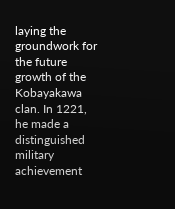laying the groundwork for the future growth of the Kobayakawa clan. In 1221, he made a distinguished military achievement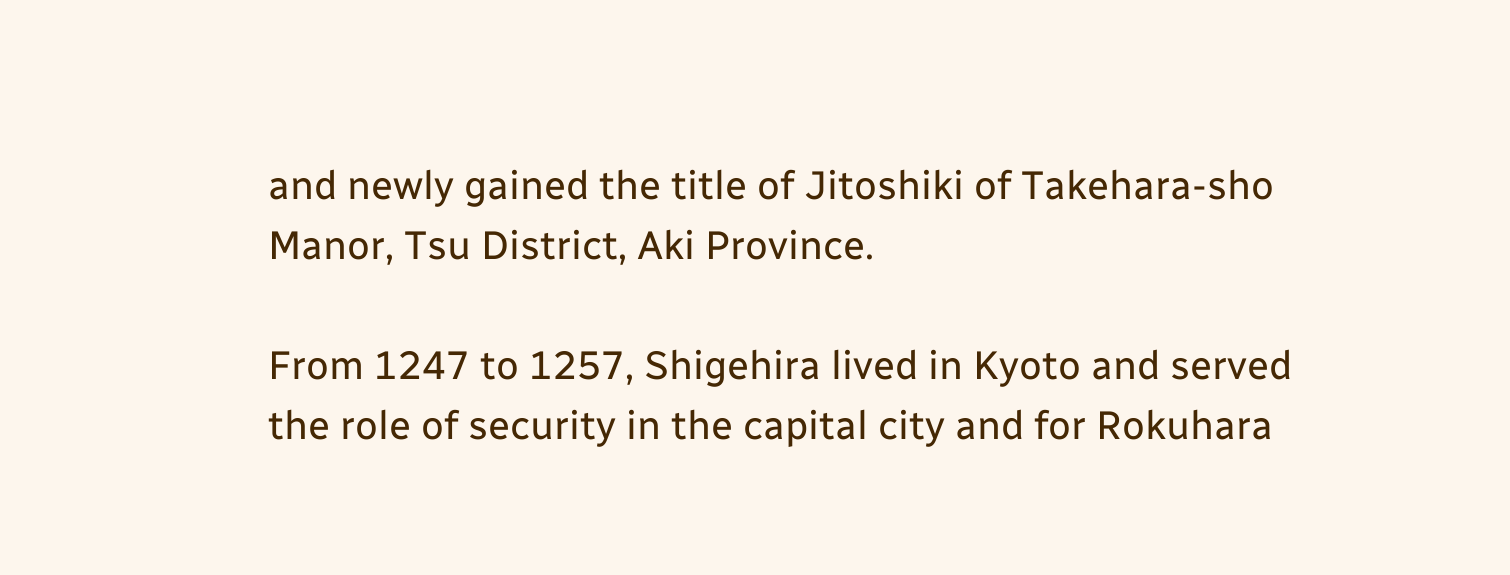and newly gained the title of Jitoshiki of Takehara-sho Manor, Tsu District, Aki Province.

From 1247 to 1257, Shigehira lived in Kyoto and served the role of security in the capital city and for Rokuhara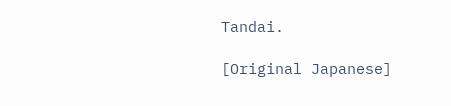Tandai.

[Original Japanese]